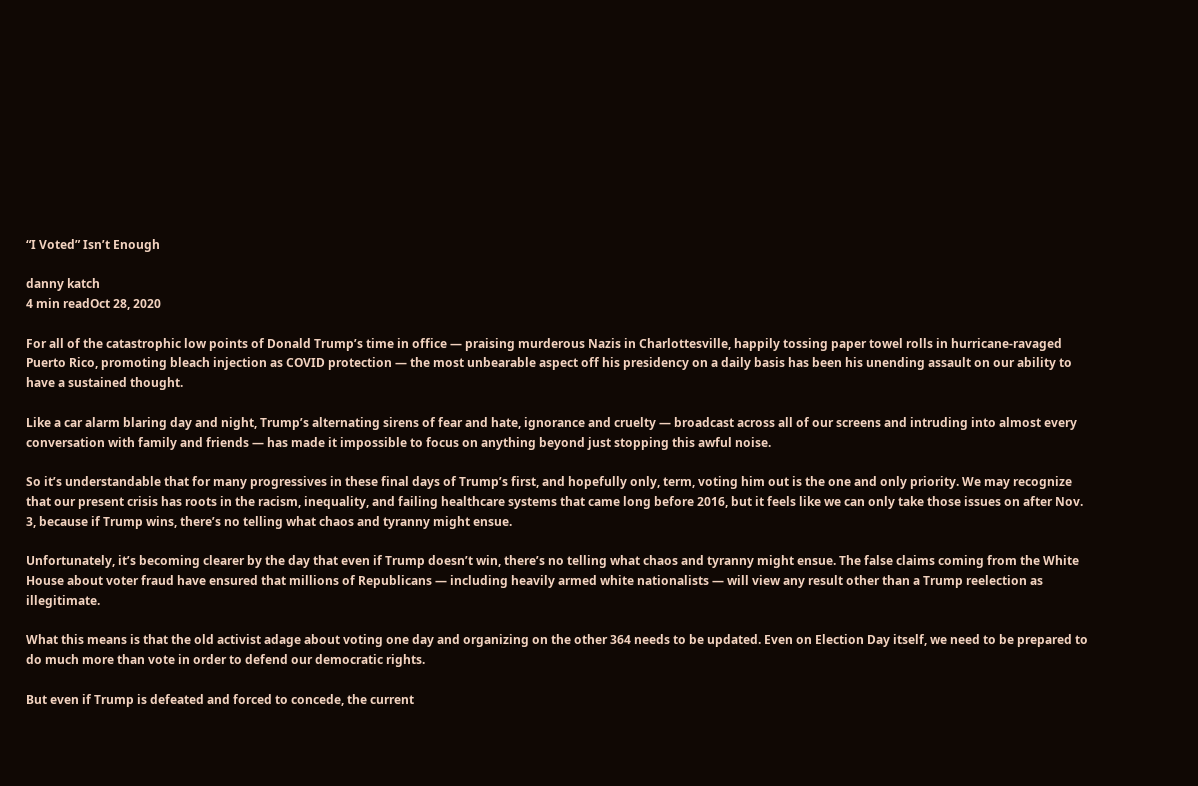“I Voted” Isn’t Enough

danny katch
4 min readOct 28, 2020

For all of the catastrophic low points of Donald Trump’s time in office — praising murderous Nazis in Charlottesville, happily tossing paper towel rolls in hurricane-ravaged Puerto Rico, promoting bleach injection as COVID protection — the most unbearable aspect off his presidency on a daily basis has been his unending assault on our ability to have a sustained thought.

Like a car alarm blaring day and night, Trump’s alternating sirens of fear and hate, ignorance and cruelty — broadcast across all of our screens and intruding into almost every conversation with family and friends — has made it impossible to focus on anything beyond just stopping this awful noise.

So it’s understandable that for many progressives in these final days of Trump’s first, and hopefully only, term, voting him out is the one and only priority. We may recognize that our present crisis has roots in the racism, inequality, and failing healthcare systems that came long before 2016, but it feels like we can only take those issues on after Nov. 3, because if Trump wins, there’s no telling what chaos and tyranny might ensue.

Unfortunately, it’s becoming clearer by the day that even if Trump doesn’t win, there’s no telling what chaos and tyranny might ensue. The false claims coming from the White House about voter fraud have ensured that millions of Republicans — including heavily armed white nationalists — will view any result other than a Trump reelection as illegitimate.

What this means is that the old activist adage about voting one day and organizing on the other 364 needs to be updated. Even on Election Day itself, we need to be prepared to do much more than vote in order to defend our democratic rights.

But even if Trump is defeated and forced to concede, the current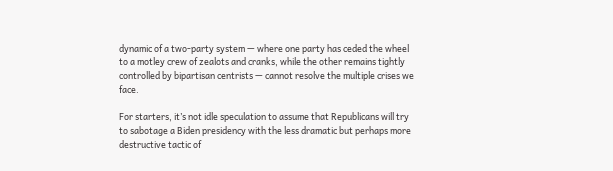dynamic of a two-party system — where one party has ceded the wheel to a motley crew of zealots and cranks, while the other remains tightly controlled by bipartisan centrists — cannot resolve the multiple crises we face.

For starters, it’s not idle speculation to assume that Republicans will try to sabotage a Biden presidency with the less dramatic but perhaps more destructive tactic of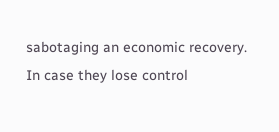sabotaging an economic recovery. In case they lose control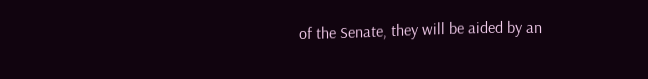of the Senate, they will be aided by an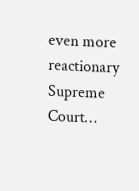even more reactionary Supreme Court…